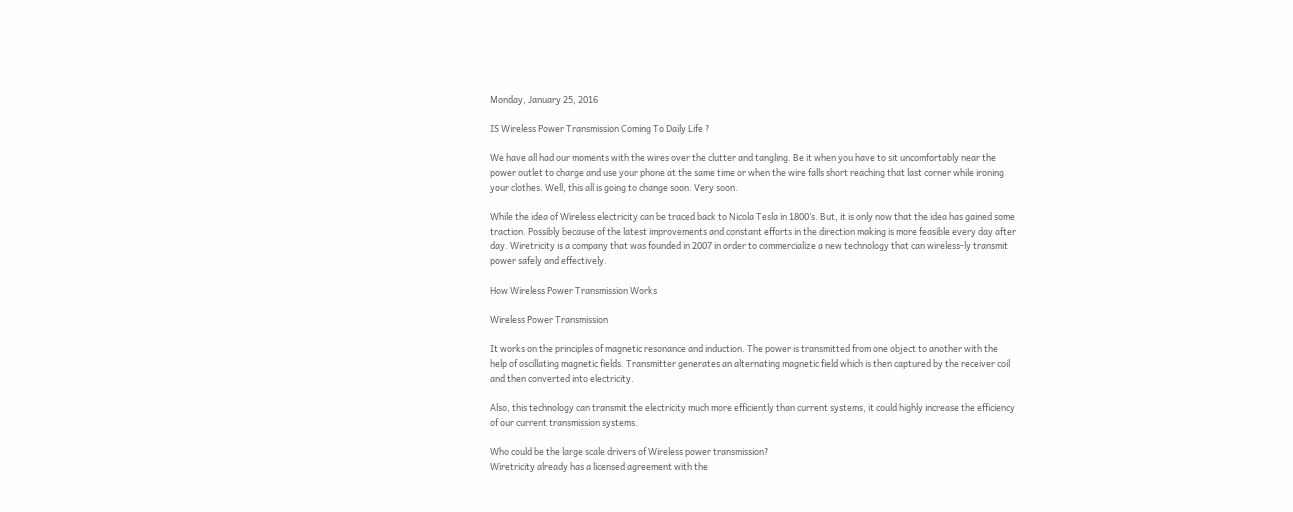Monday, January 25, 2016

IS Wireless Power Transmission Coming To Daily Life ?

We have all had our moments with the wires over the clutter and tangling. Be it when you have to sit uncomfortably near the power outlet to charge and use your phone at the same time or when the wire falls short reaching that last corner while ironing your clothes. Well, this all is going to change soon. Very soon.

While the idea of Wireless electricity can be traced back to Nicola Tesla in 1800’s. But, it is only now that the idea has gained some traction. Possibly because of the latest improvements and constant efforts in the direction making is more feasible every day after day. Wiretricity is a company that was founded in 2007 in order to commercialize a new technology that can wireless-ly transmit power safely and effectively.

How Wireless Power Transmission Works

Wireless Power Transmission

It works on the principles of magnetic resonance and induction. The power is transmitted from one object to another with the help of oscillating magnetic fields. Transmitter generates an alternating magnetic field which is then captured by the receiver coil and then converted into electricity.

Also, this technology can transmit the electricity much more efficiently than current systems, it could highly increase the efficiency of our current transmission systems.

Who could be the large scale drivers of Wireless power transmission?
Wiretricity already has a licensed agreement with the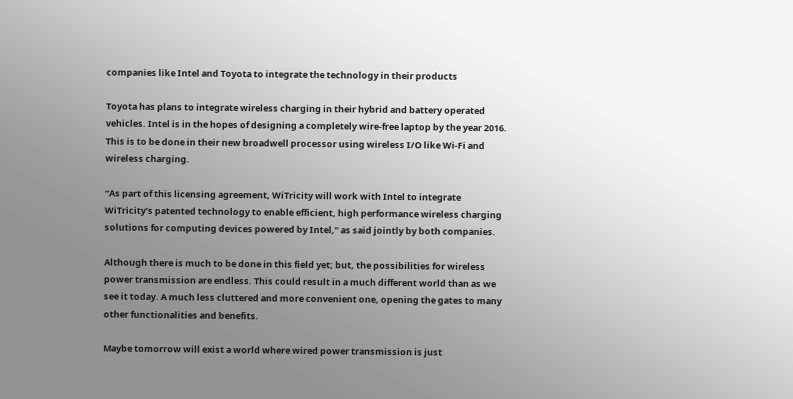companies like Intel and Toyota to integrate the technology in their products

Toyota has plans to integrate wireless charging in their hybrid and battery operated vehicles. Intel is in the hopes of designing a completely wire-free laptop by the year 2016. This is to be done in their new broadwell processor using wireless I/O like Wi-Fi and wireless charging.

“As part of this licensing agreement, WiTricity will work with Intel to integrate WiTricity’s patented technology to enable efficient, high performance wireless charging solutions for computing devices powered by Intel,” as said jointly by both companies.

Although there is much to be done in this field yet; but, the possibilities for wireless power transmission are endless. This could result in a much different world than as we see it today. A much less cluttered and more convenient one, opening the gates to many other functionalities and benefits.

Maybe tomorrow will exist a world where wired power transmission is just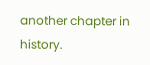another chapter in history.